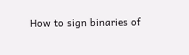How to sign binaries of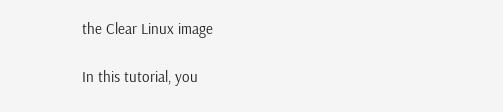the Clear Linux image

In this tutorial, you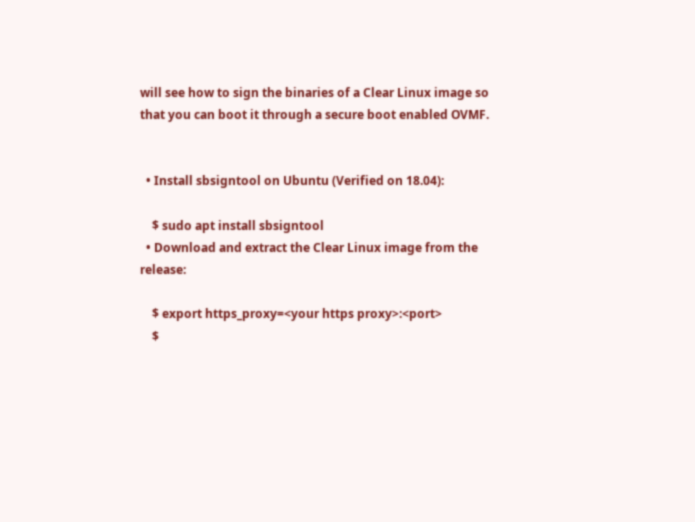will see how to sign the binaries of a Clear Linux image so that you can boot it through a secure boot enabled OVMF.


  • Install sbsigntool on Ubuntu (Verified on 18.04):

    $ sudo apt install sbsigntool
  • Download and extract the Clear Linux image from the release:

    $ export https_proxy=<your https proxy>:<port>
    $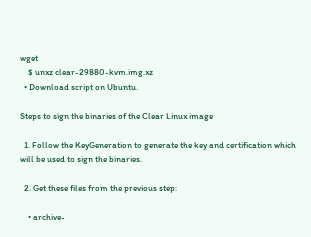wget
    $ unxz clear-29880-kvm.img.xz
  • Download script on Ubuntu.

Steps to sign the binaries of the Clear Linux image

  1. Follow the KeyGeneration to generate the key and certification which will be used to sign the binaries.

  2. Get these files from the previous step:

    • archive-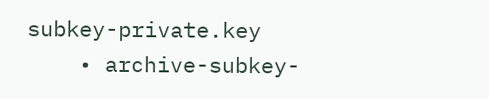subkey-private.key
    • archive-subkey-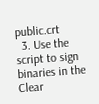public.crt
  3. Use the script to sign binaries in the Clear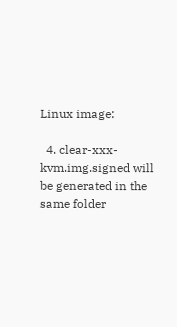Linux image:

  4. clear-xxx-kvm.img.signed will be generated in the same folder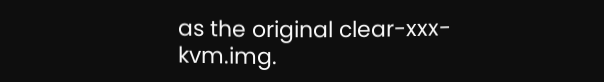as the original clear-xxx-kvm.img.